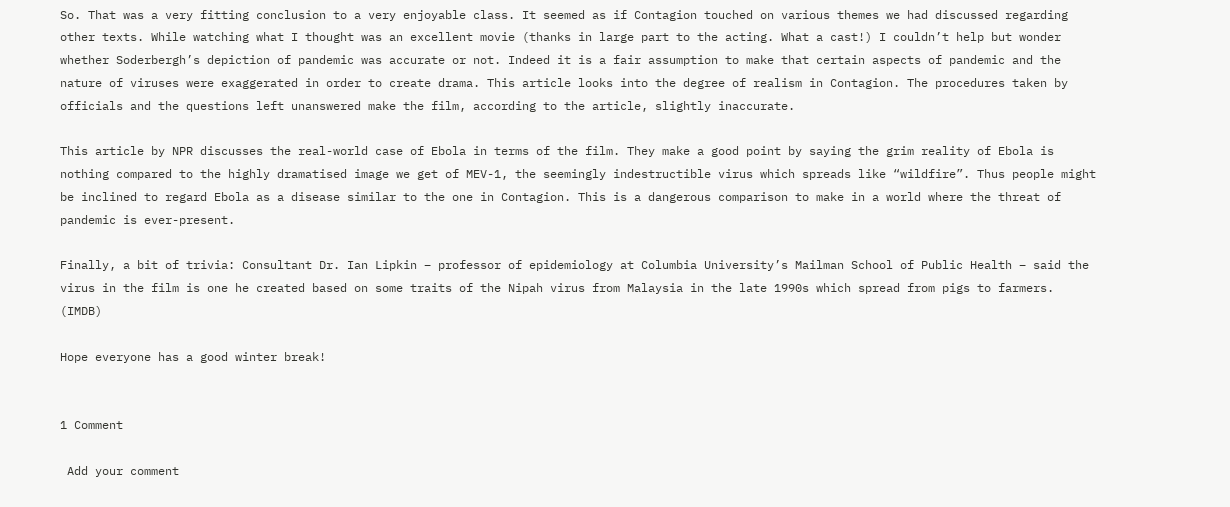So. That was a very fitting conclusion to a very enjoyable class. It seemed as if Contagion touched on various themes we had discussed regarding other texts. While watching what I thought was an excellent movie (thanks in large part to the acting. What a cast!) I couldn’t help but wonder whether Soderbergh’s depiction of pandemic was accurate or not. Indeed it is a fair assumption to make that certain aspects of pandemic and the nature of viruses were exaggerated in order to create drama. This article looks into the degree of realism in Contagion. The procedures taken by officials and the questions left unanswered make the film, according to the article, slightly inaccurate.

This article by NPR discusses the real-world case of Ebola in terms of the film. They make a good point by saying the grim reality of Ebola is nothing compared to the highly dramatised image we get of MEV-1, the seemingly indestructible virus which spreads like “wildfire”. Thus people might be inclined to regard Ebola as a disease similar to the one in Contagion. This is a dangerous comparison to make in a world where the threat of pandemic is ever-present.

Finally, a bit of trivia: Consultant Dr. Ian Lipkin – professor of epidemiology at Columbia University’s Mailman School of Public Health – said the virus in the film is one he created based on some traits of the Nipah virus from Malaysia in the late 1990s which spread from pigs to farmers. (IMDB)

Hope everyone has a good winter break!


1 Comment

 Add your comment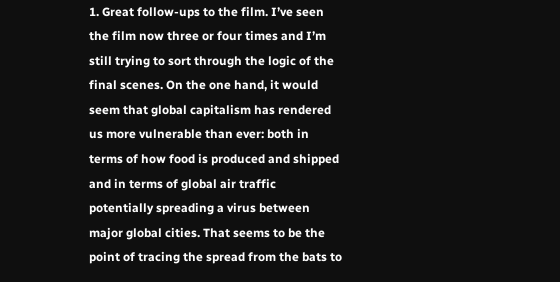1. Great follow-ups to the film. I’ve seen the film now three or four times and I’m still trying to sort through the logic of the final scenes. On the one hand, it would seem that global capitalism has rendered us more vulnerable than ever: both in terms of how food is produced and shipped and in terms of global air traffic potentially spreading a virus between major global cities. That seems to be the point of tracing the spread from the bats to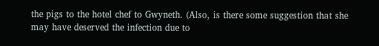the pigs to the hotel chef to Gwyneth. (Also, is there some suggestion that she may have deserved the infection due to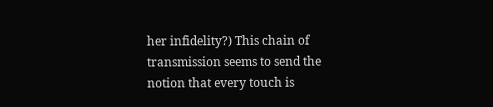her infidelity?) This chain of transmission seems to send the notion that every touch is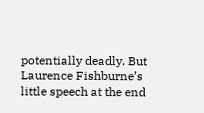potentially deadly. But Laurence Fishburne’s little speech at the end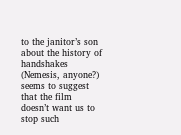to the janitor’s son about the history of handshakes (Nemesis, anyone?) seems to suggest that the film doesn’t want us to stop such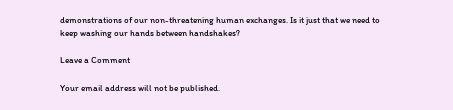demonstrations of our non-threatening human exchanges. Is it just that we need to keep washing our hands between handshakes?

Leave a Comment

Your email address will not be published.